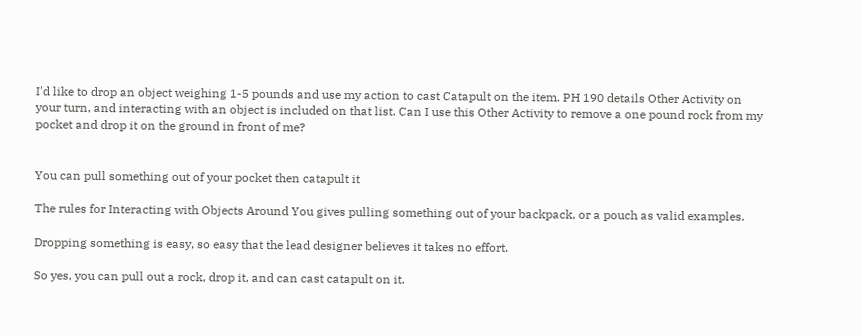I'd like to drop an object weighing 1-5 pounds and use my action to cast Catapult on the item. PH 190 details Other Activity on your turn, and interacting with an object is included on that list. Can I use this Other Activity to remove a one pound rock from my pocket and drop it on the ground in front of me?


You can pull something out of your pocket then catapult it

The rules for Interacting with Objects Around You gives pulling something out of your backpack, or a pouch as valid examples.

Dropping something is easy, so easy that the lead designer believes it takes no effort.

So yes, you can pull out a rock, drop it, and can cast catapult on it.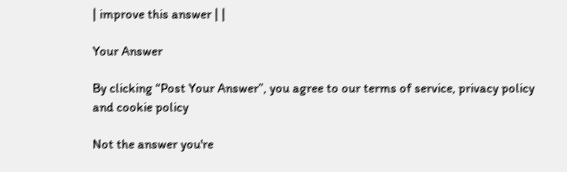| improve this answer | |

Your Answer

By clicking “Post Your Answer”, you agree to our terms of service, privacy policy and cookie policy

Not the answer you're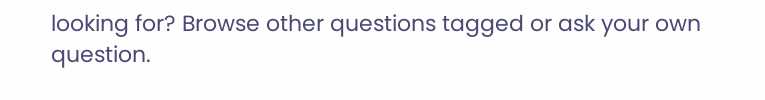looking for? Browse other questions tagged or ask your own question.